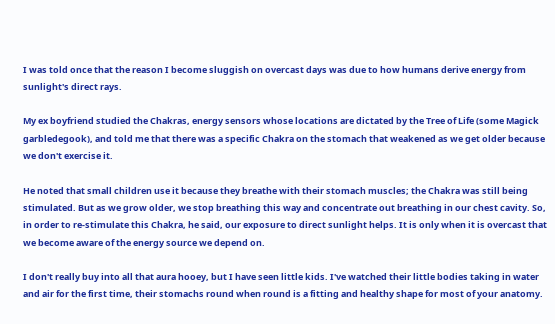I was told once that the reason I become sluggish on overcast days was due to how humans derive energy from sunlight's direct rays.

My ex boyfriend studied the Chakras, energy sensors whose locations are dictated by the Tree of Life (some Magick garbledegook), and told me that there was a specific Chakra on the stomach that weakened as we get older because we don't exercise it.

He noted that small children use it because they breathe with their stomach muscles; the Chakra was still being stimulated. But as we grow older, we stop breathing this way and concentrate out breathing in our chest cavity. So, in order to re-stimulate this Chakra, he said, our exposure to direct sunlight helps. It is only when it is overcast that we become aware of the energy source we depend on.

I don't really buy into all that aura hooey, but I have seen little kids. I've watched their little bodies taking in water and air for the first time, their stomachs round when round is a fitting and healthy shape for most of your anatomy.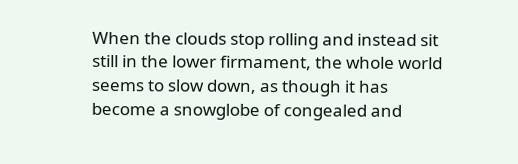When the clouds stop rolling and instead sit still in the lower firmament, the whole world seems to slow down, as though it has become a snowglobe of congealed and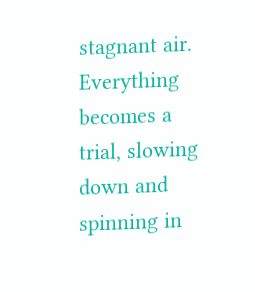stagnant air. Everything becomes a trial, slowing down and spinning in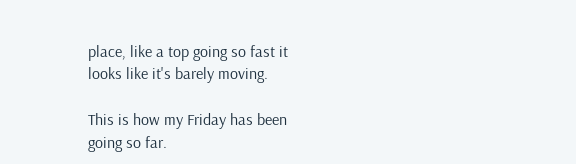place, like a top going so fast it looks like it's barely moving.

This is how my Friday has been going so far.